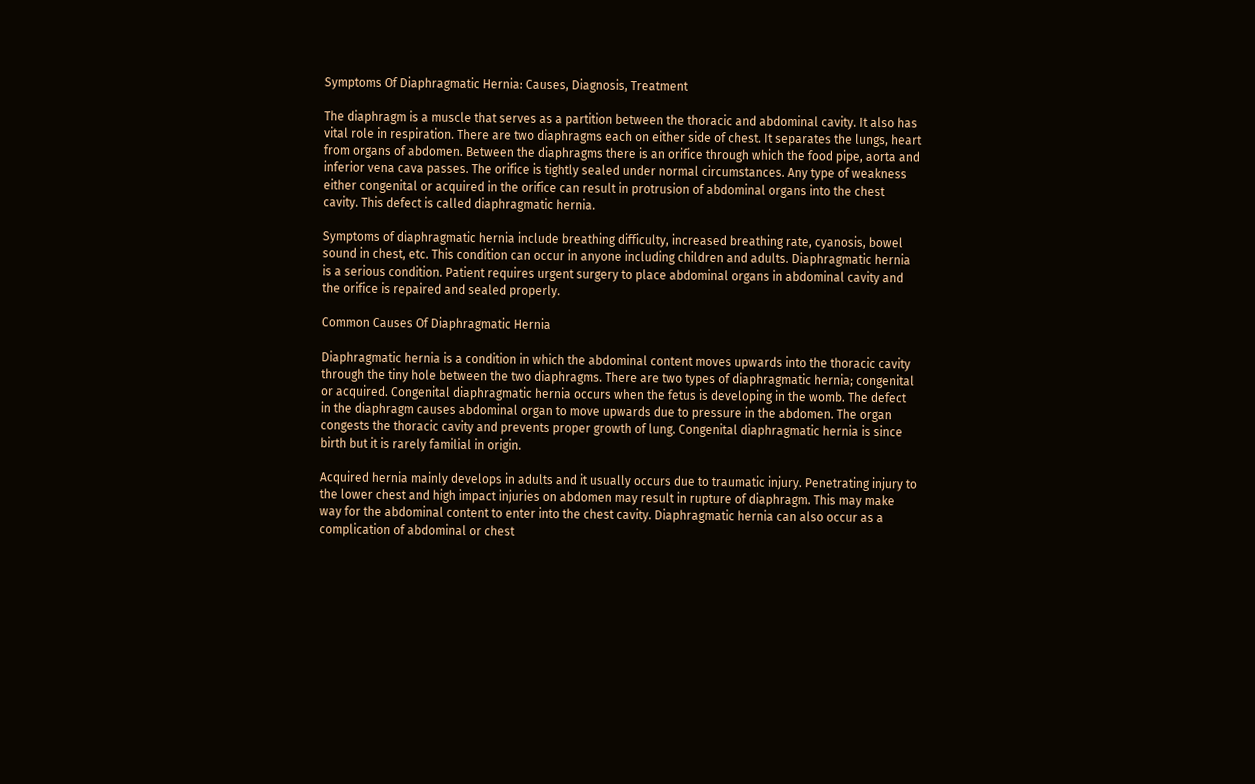Symptoms Of Diaphragmatic Hernia: Causes, Diagnosis, Treatment

The diaphragm is a muscle that serves as a partition between the thoracic and abdominal cavity. It also has vital role in respiration. There are two diaphragms each on either side of chest. It separates the lungs, heart from organs of abdomen. Between the diaphragms there is an orifice through which the food pipe, aorta and inferior vena cava passes. The orifice is tightly sealed under normal circumstances. Any type of weakness either congenital or acquired in the orifice can result in protrusion of abdominal organs into the chest cavity. This defect is called diaphragmatic hernia.

Symptoms of diaphragmatic hernia include breathing difficulty, increased breathing rate, cyanosis, bowel sound in chest, etc. This condition can occur in anyone including children and adults. Diaphragmatic hernia is a serious condition. Patient requires urgent surgery to place abdominal organs in abdominal cavity and the orifice is repaired and sealed properly.

Common Causes Of Diaphragmatic Hernia

Diaphragmatic hernia is a condition in which the abdominal content moves upwards into the thoracic cavity through the tiny hole between the two diaphragms. There are two types of diaphragmatic hernia; congenital or acquired. Congenital diaphragmatic hernia occurs when the fetus is developing in the womb. The defect in the diaphragm causes abdominal organ to move upwards due to pressure in the abdomen. The organ congests the thoracic cavity and prevents proper growth of lung. Congenital diaphragmatic hernia is since birth but it is rarely familial in origin.

Acquired hernia mainly develops in adults and it usually occurs due to traumatic injury. Penetrating injury to the lower chest and high impact injuries on abdomen may result in rupture of diaphragm. This may make way for the abdominal content to enter into the chest cavity. Diaphragmatic hernia can also occur as a complication of abdominal or chest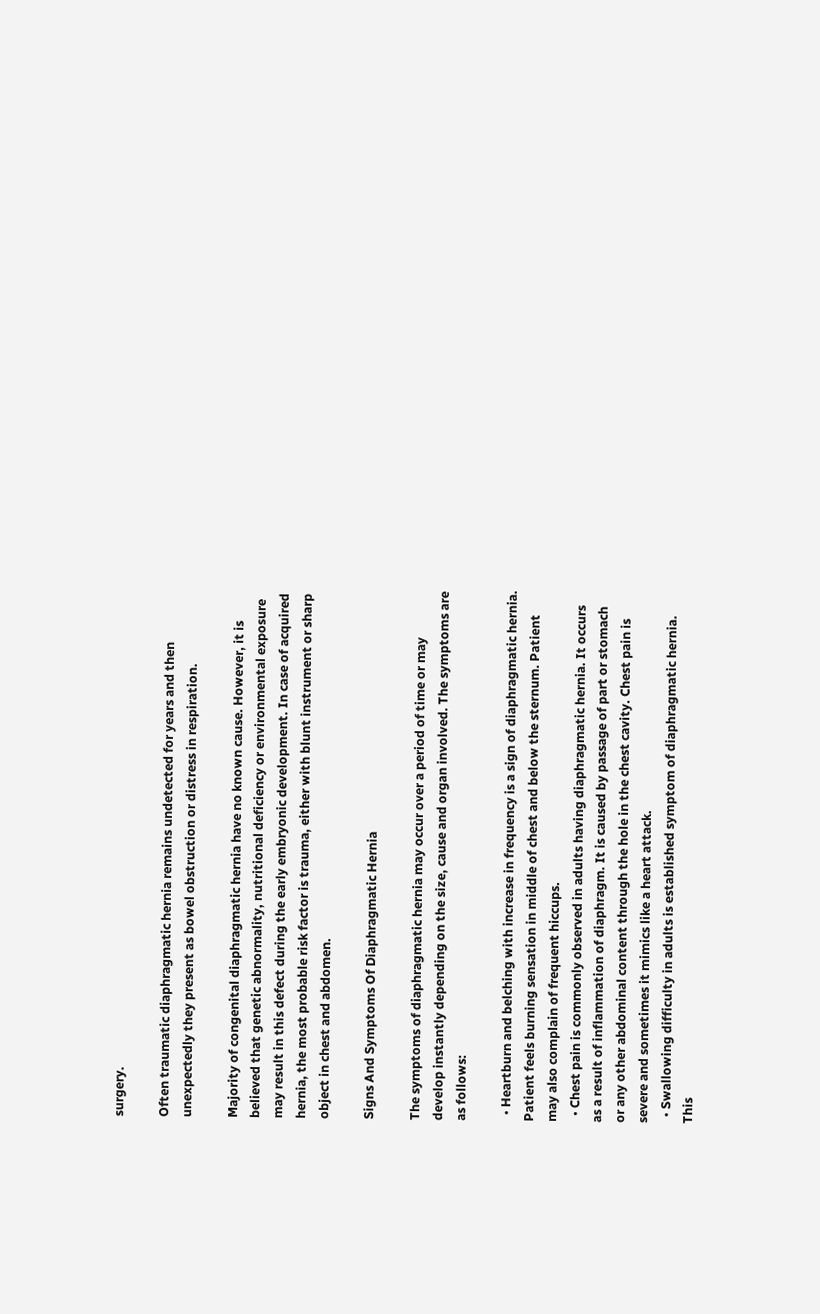surgery.

Often traumatic diaphragmatic hernia remains undetected for years and then unexpectedly they present as bowel obstruction or distress in respiration.

Majority of congenital diaphragmatic hernia have no known cause. However, it is believed that genetic abnormality, nutritional deficiency or environmental exposure may result in this defect during the early embryonic development. In case of acquired hernia, the most probable risk factor is trauma, either with blunt instrument or sharp object in chest and abdomen.

Signs And Symptoms Of Diaphragmatic Hernia

The symptoms of diaphragmatic hernia may occur over a period of time or may develop instantly depending on the size, cause and organ involved. The symptoms are as follows:

  • Heartburn and belching with increase in frequency is a sign of diaphragmatic hernia. Patient feels burning sensation in middle of chest and below the sternum. Patient may also complain of frequent hiccups.
  • Chest pain is commonly observed in adults having diaphragmatic hernia. It occurs as a result of inflammation of diaphragm. It is caused by passage of part or stomach or any other abdominal content through the hole in the chest cavity. Chest pain is severe and sometimes it mimics like a heart attack.
  • Swallowing difficulty in adults is established symptom of diaphragmatic hernia. This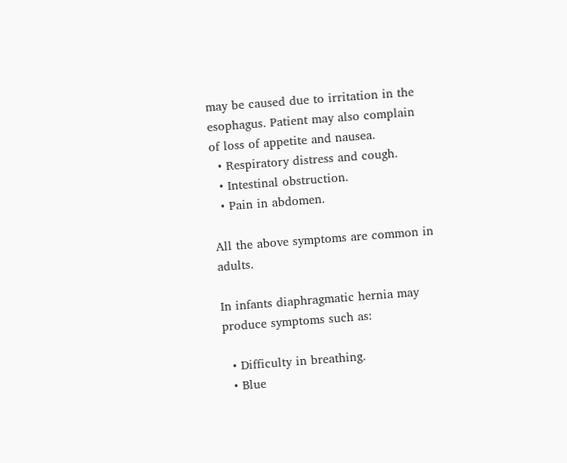may be caused due to irritation in the esophagus. Patient may also complain of loss of appetite and nausea.
  • Respiratory distress and cough.
  • Intestinal obstruction.
  • Pain in abdomen.

All the above symptoms are common in adults.

In infants diaphragmatic hernia may produce symptoms such as:

  • Difficulty in breathing.
  • Blue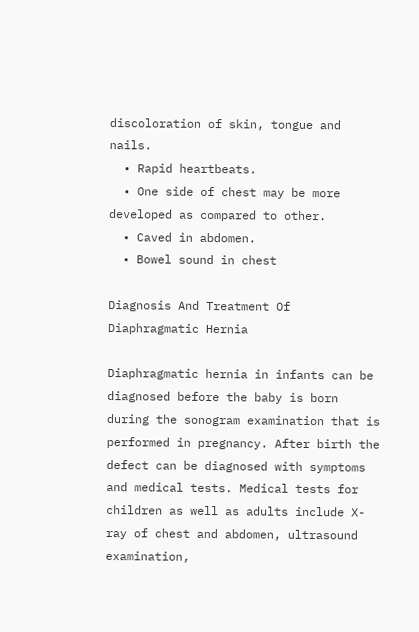discoloration of skin, tongue and nails.
  • Rapid heartbeats.
  • One side of chest may be more developed as compared to other.
  • Caved in abdomen.
  • Bowel sound in chest

Diagnosis And Treatment Of Diaphragmatic Hernia

Diaphragmatic hernia in infants can be diagnosed before the baby is born during the sonogram examination that is performed in pregnancy. After birth the defect can be diagnosed with symptoms and medical tests. Medical tests for children as well as adults include X-ray of chest and abdomen, ultrasound examination,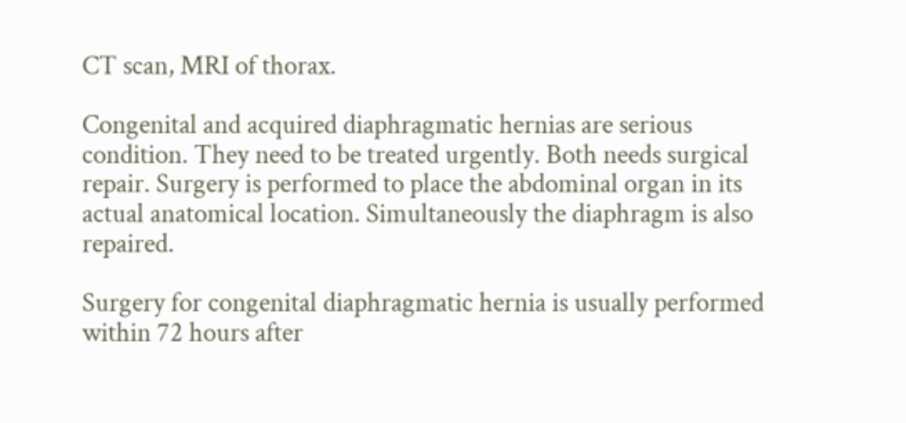CT scan, MRI of thorax.

Congenital and acquired diaphragmatic hernias are serious condition. They need to be treated urgently. Both needs surgical repair. Surgery is performed to place the abdominal organ in its actual anatomical location. Simultaneously the diaphragm is also repaired.

Surgery for congenital diaphragmatic hernia is usually performed within 72 hours after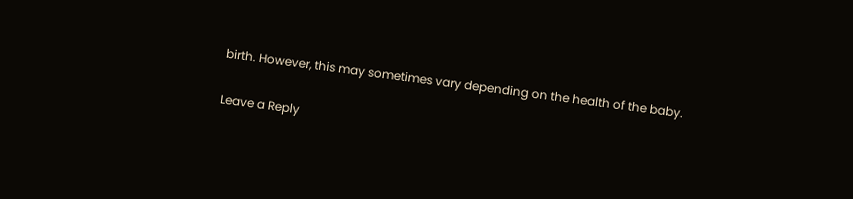birth. However, this may sometimes vary depending on the health of the baby.

Leave a Reply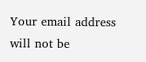Your email address will not be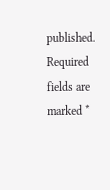published. Required fields are marked *